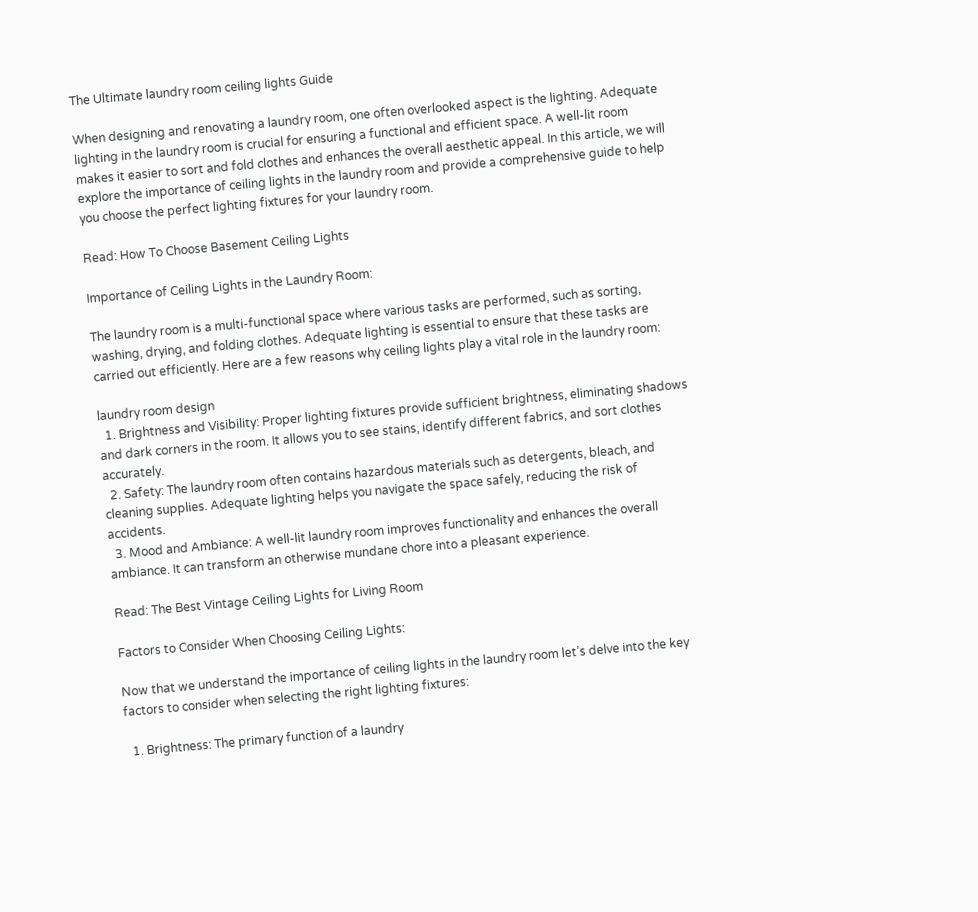The Ultimate laundry room ceiling lights Guide

When designing and renovating a laundry room, one often overlooked aspect is the lighting. Adequate lighting in the laundry room is crucial for ensuring a functional and efficient space. A well-lit room makes it easier to sort and fold clothes and enhances the overall aesthetic appeal. In this article, we will explore the importance of ceiling lights in the laundry room and provide a comprehensive guide to help you choose the perfect lighting fixtures for your laundry room.

Read: How To Choose Basement Ceiling Lights

Importance of Ceiling Lights in the Laundry Room:

The laundry room is a multi-functional space where various tasks are performed, such as sorting, washing, drying, and folding clothes. Adequate lighting is essential to ensure that these tasks are carried out efficiently. Here are a few reasons why ceiling lights play a vital role in the laundry room:

laundry room design
  1. Brightness and Visibility: Proper lighting fixtures provide sufficient brightness, eliminating shadows and dark corners in the room. It allows you to see stains, identify different fabrics, and sort clothes accurately.
  2. Safety: The laundry room often contains hazardous materials such as detergents, bleach, and cleaning supplies. Adequate lighting helps you navigate the space safely, reducing the risk of accidents.
  3. Mood and Ambiance: A well-lit laundry room improves functionality and enhances the overall ambiance. It can transform an otherwise mundane chore into a pleasant experience.

Read: The Best Vintage Ceiling Lights for Living Room

Factors to Consider When Choosing Ceiling Lights:

Now that we understand the importance of ceiling lights in the laundry room let’s delve into the key factors to consider when selecting the right lighting fixtures:

  1. Brightness: The primary function of a laundry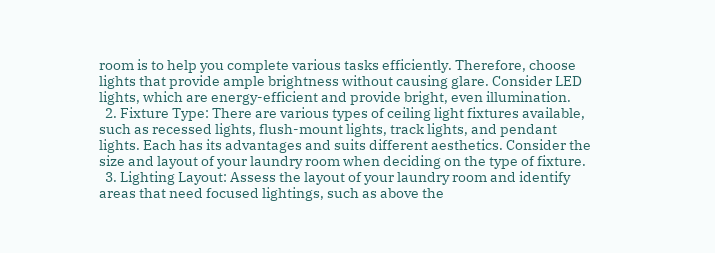room is to help you complete various tasks efficiently. Therefore, choose lights that provide ample brightness without causing glare. Consider LED lights, which are energy-efficient and provide bright, even illumination.
  2. Fixture Type: There are various types of ceiling light fixtures available, such as recessed lights, flush-mount lights, track lights, and pendant lights. Each has its advantages and suits different aesthetics. Consider the size and layout of your laundry room when deciding on the type of fixture.
  3. Lighting Layout: Assess the layout of your laundry room and identify areas that need focused lightings, such as above the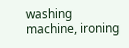washing machine, ironing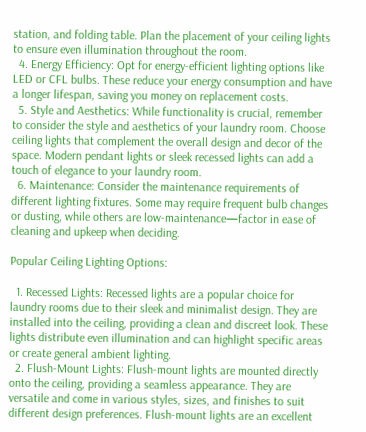station, and folding table. Plan the placement of your ceiling lights to ensure even illumination throughout the room.
  4. Energy Efficiency: Opt for energy-efficient lighting options like LED or CFL bulbs. These reduce your energy consumption and have a longer lifespan, saving you money on replacement costs.
  5. Style and Aesthetics: While functionality is crucial, remember to consider the style and aesthetics of your laundry room. Choose ceiling lights that complement the overall design and decor of the space. Modern pendant lights or sleek recessed lights can add a touch of elegance to your laundry room.
  6. Maintenance: Consider the maintenance requirements of different lighting fixtures. Some may require frequent bulb changes or dusting, while others are low-maintenance—factor in ease of cleaning and upkeep when deciding.

Popular Ceiling Lighting Options:

  1. Recessed Lights: Recessed lights are a popular choice for laundry rooms due to their sleek and minimalist design. They are installed into the ceiling, providing a clean and discreet look. These lights distribute even illumination and can highlight specific areas or create general ambient lighting.
  2. Flush-Mount Lights: Flush-mount lights are mounted directly onto the ceiling, providing a seamless appearance. They are versatile and come in various styles, sizes, and finishes to suit different design preferences. Flush-mount lights are an excellent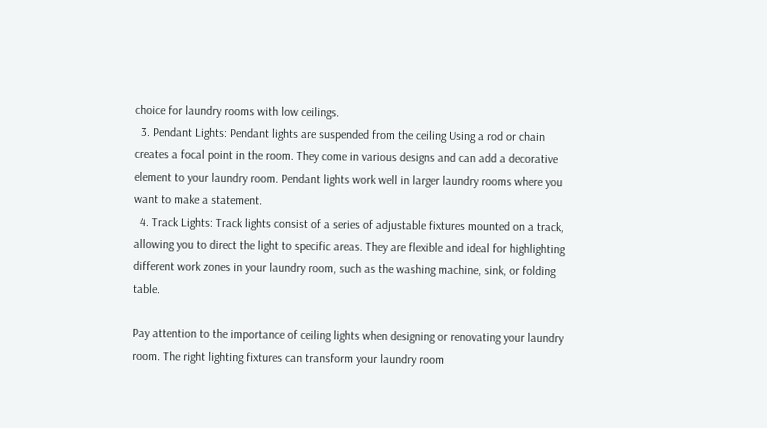choice for laundry rooms with low ceilings.
  3. Pendant Lights: Pendant lights are suspended from the ceiling Using a rod or chain creates a focal point in the room. They come in various designs and can add a decorative element to your laundry room. Pendant lights work well in larger laundry rooms where you want to make a statement.
  4. Track Lights: Track lights consist of a series of adjustable fixtures mounted on a track, allowing you to direct the light to specific areas. They are flexible and ideal for highlighting different work zones in your laundry room, such as the washing machine, sink, or folding table.

Pay attention to the importance of ceiling lights when designing or renovating your laundry room. The right lighting fixtures can transform your laundry room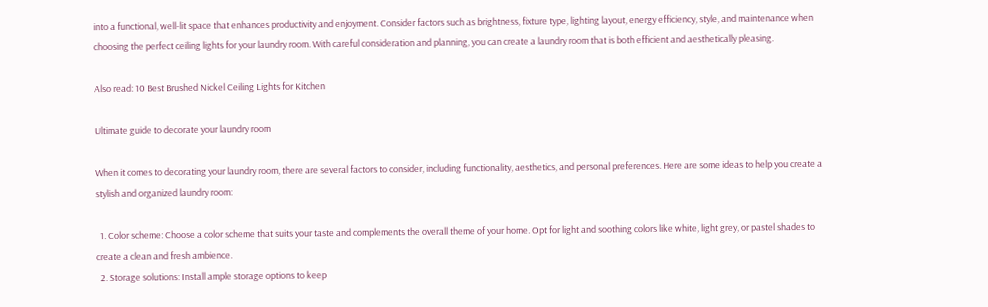into a functional, well-lit space that enhances productivity and enjoyment. Consider factors such as brightness, fixture type, lighting layout, energy efficiency, style, and maintenance when choosing the perfect ceiling lights for your laundry room. With careful consideration and planning, you can create a laundry room that is both efficient and aesthetically pleasing.

Also read: 10 Best Brushed Nickel Ceiling Lights for Kitchen

Ultimate guide to decorate your laundry room

When it comes to decorating your laundry room, there are several factors to consider, including functionality, aesthetics, and personal preferences. Here are some ideas to help you create a stylish and organized laundry room:

  1. Color scheme: Choose a color scheme that suits your taste and complements the overall theme of your home. Opt for light and soothing colors like white, light grey, or pastel shades to create a clean and fresh ambience.
  2. Storage solutions: Install ample storage options to keep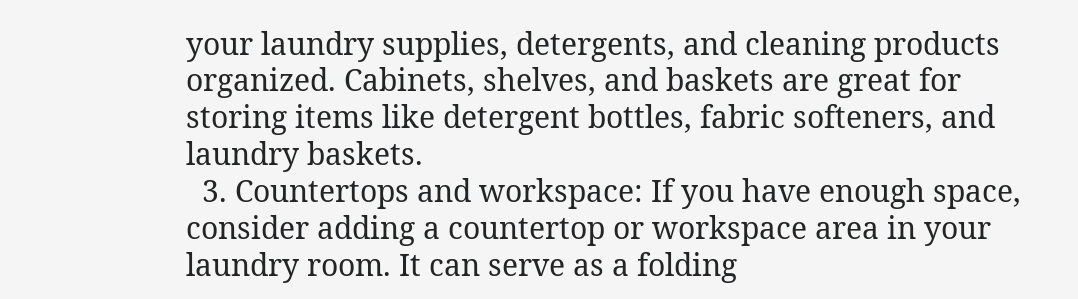your laundry supplies, detergents, and cleaning products organized. Cabinets, shelves, and baskets are great for storing items like detergent bottles, fabric softeners, and laundry baskets.
  3. Countertops and workspace: If you have enough space, consider adding a countertop or workspace area in your laundry room. It can serve as a folding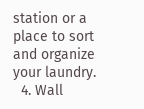station or a place to sort and organize your laundry.
  4. Wall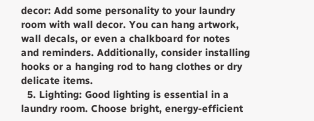decor: Add some personality to your laundry room with wall decor. You can hang artwork, wall decals, or even a chalkboard for notes and reminders. Additionally, consider installing hooks or a hanging rod to hang clothes or dry delicate items.
  5. Lighting: Good lighting is essential in a laundry room. Choose bright, energy-efficient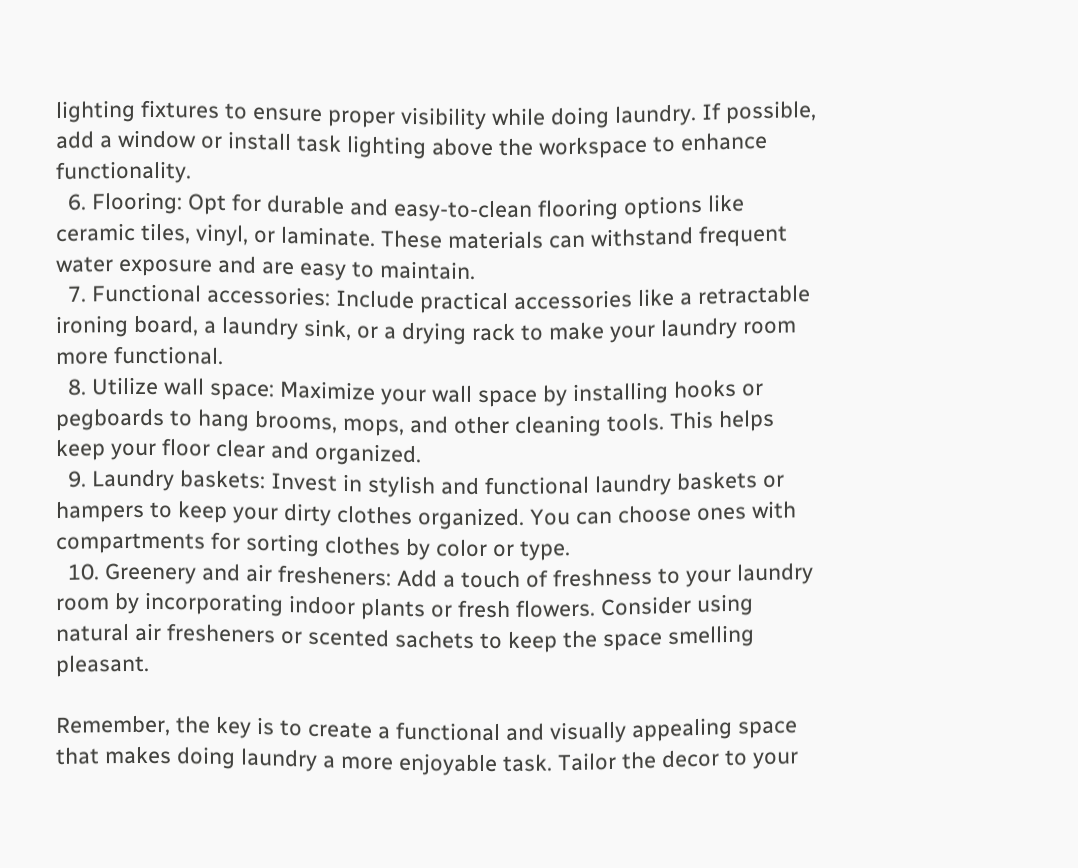lighting fixtures to ensure proper visibility while doing laundry. If possible, add a window or install task lighting above the workspace to enhance functionality.
  6. Flooring: Opt for durable and easy-to-clean flooring options like ceramic tiles, vinyl, or laminate. These materials can withstand frequent water exposure and are easy to maintain.
  7. Functional accessories: Include practical accessories like a retractable ironing board, a laundry sink, or a drying rack to make your laundry room more functional.
  8. Utilize wall space: Maximize your wall space by installing hooks or pegboards to hang brooms, mops, and other cleaning tools. This helps keep your floor clear and organized.
  9. Laundry baskets: Invest in stylish and functional laundry baskets or hampers to keep your dirty clothes organized. You can choose ones with compartments for sorting clothes by color or type.
  10. Greenery and air fresheners: Add a touch of freshness to your laundry room by incorporating indoor plants or fresh flowers. Consider using natural air fresheners or scented sachets to keep the space smelling pleasant.

Remember, the key is to create a functional and visually appealing space that makes doing laundry a more enjoyable task. Tailor the decor to your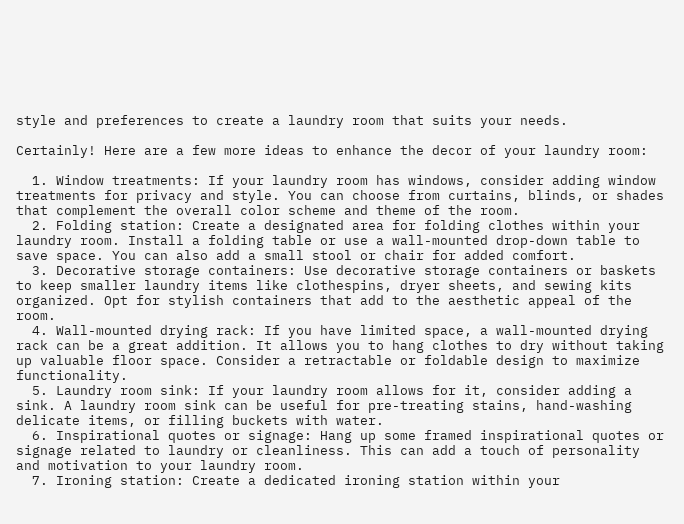style and preferences to create a laundry room that suits your needs.

Certainly! Here are a few more ideas to enhance the decor of your laundry room:

  1. Window treatments: If your laundry room has windows, consider adding window treatments for privacy and style. You can choose from curtains, blinds, or shades that complement the overall color scheme and theme of the room.
  2. Folding station: Create a designated area for folding clothes within your laundry room. Install a folding table or use a wall-mounted drop-down table to save space. You can also add a small stool or chair for added comfort.
  3. Decorative storage containers: Use decorative storage containers or baskets to keep smaller laundry items like clothespins, dryer sheets, and sewing kits organized. Opt for stylish containers that add to the aesthetic appeal of the room.
  4. Wall-mounted drying rack: If you have limited space, a wall-mounted drying rack can be a great addition. It allows you to hang clothes to dry without taking up valuable floor space. Consider a retractable or foldable design to maximize functionality.
  5. Laundry room sink: If your laundry room allows for it, consider adding a sink. A laundry room sink can be useful for pre-treating stains, hand-washing delicate items, or filling buckets with water.
  6. Inspirational quotes or signage: Hang up some framed inspirational quotes or signage related to laundry or cleanliness. This can add a touch of personality and motivation to your laundry room.
  7. Ironing station: Create a dedicated ironing station within your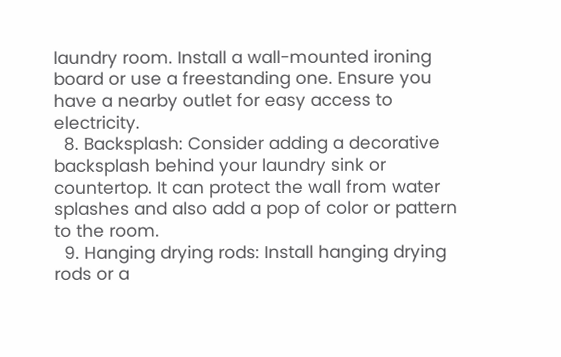laundry room. Install a wall-mounted ironing board or use a freestanding one. Ensure you have a nearby outlet for easy access to electricity.
  8. Backsplash: Consider adding a decorative backsplash behind your laundry sink or countertop. It can protect the wall from water splashes and also add a pop of color or pattern to the room.
  9. Hanging drying rods: Install hanging drying rods or a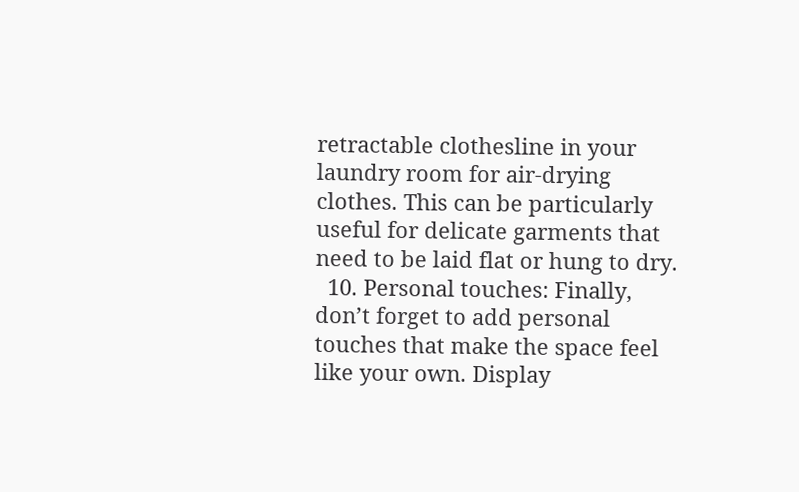retractable clothesline in your laundry room for air-drying clothes. This can be particularly useful for delicate garments that need to be laid flat or hung to dry.
  10. Personal touches: Finally, don’t forget to add personal touches that make the space feel like your own. Display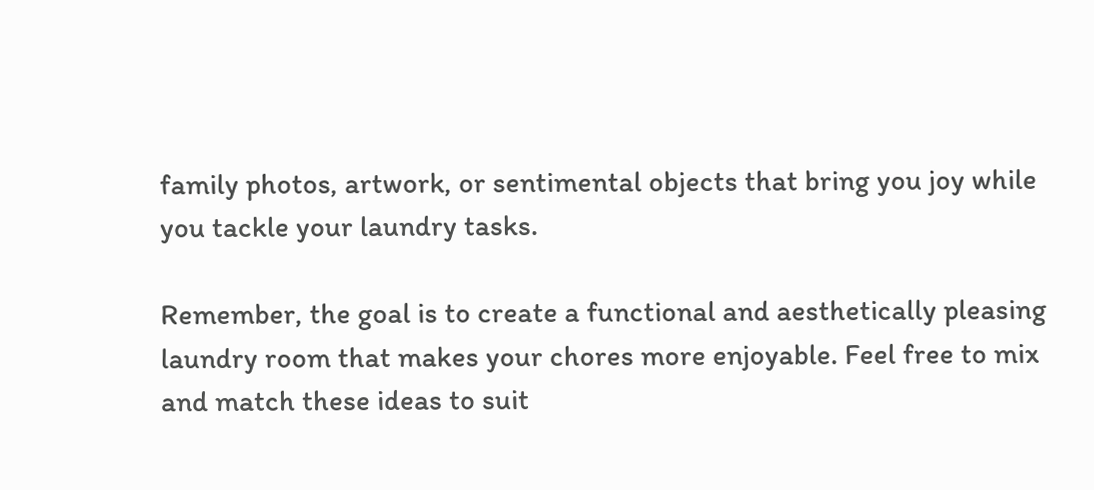family photos, artwork, or sentimental objects that bring you joy while you tackle your laundry tasks.

Remember, the goal is to create a functional and aesthetically pleasing laundry room that makes your chores more enjoyable. Feel free to mix and match these ideas to suit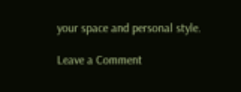your space and personal style.

Leave a Comment